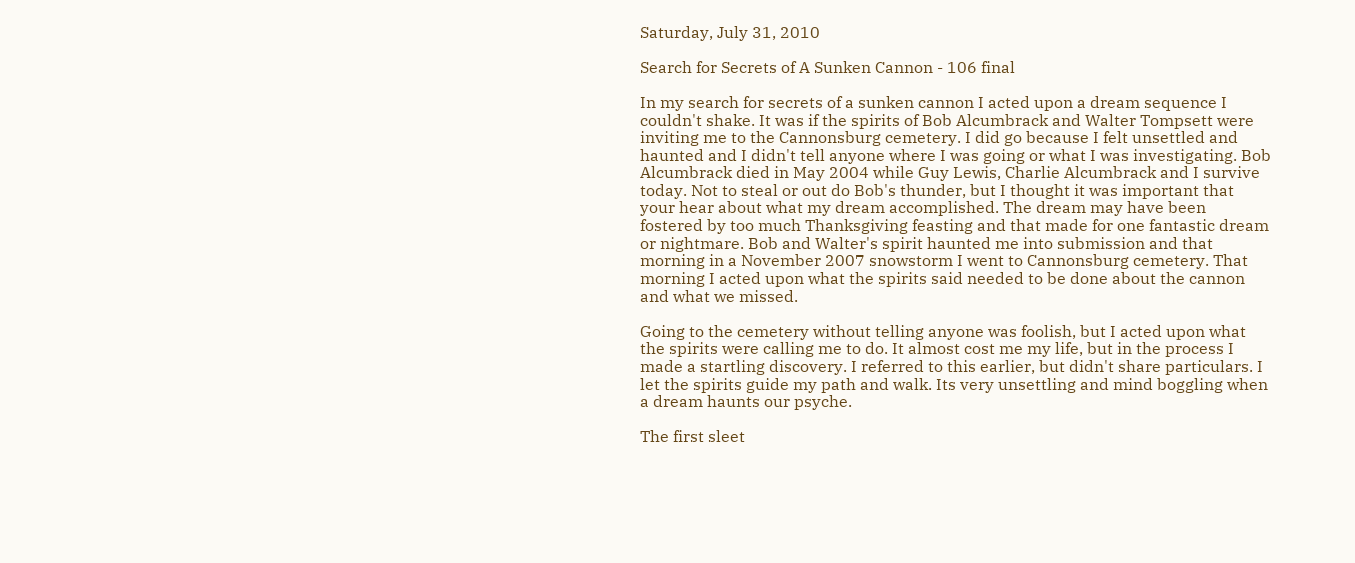Saturday, July 31, 2010

Search for Secrets of A Sunken Cannon - 106 final

In my search for secrets of a sunken cannon I acted upon a dream sequence I couldn't shake. It was if the spirits of Bob Alcumbrack and Walter Tompsett were inviting me to the Cannonsburg cemetery. I did go because I felt unsettled and haunted and I didn't tell anyone where I was going or what I was investigating. Bob Alcumbrack died in May 2004 while Guy Lewis, Charlie Alcumbrack and I survive today. Not to steal or out do Bob's thunder, but I thought it was important that your hear about what my dream accomplished. The dream may have been fostered by too much Thanksgiving feasting and that made for one fantastic dream or nightmare. Bob and Walter's spirit haunted me into submission and that morning in a November 2007 snowstorm I went to Cannonsburg cemetery. That morning I acted upon what the spirits said needed to be done about the cannon and what we missed.

Going to the cemetery without telling anyone was foolish, but I acted upon what the spirits were calling me to do. It almost cost me my life, but in the process I made a startling discovery. I referred to this earlier, but didn't share particulars. I let the spirits guide my path and walk. Its very unsettling and mind boggling when a dream haunts our psyche.

The first sleet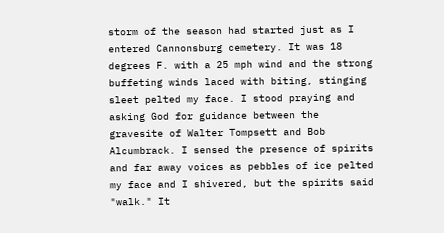storm of the season had started just as I entered Cannonsburg cemetery. It was 18 degrees F. with a 25 mph wind and the strong buffeting winds laced with biting, stinging sleet pelted my face. I stood praying and asking God for guidance between the gravesite of Walter Tompsett and Bob Alcumbrack. I sensed the presence of spirits and far away voices as pebbles of ice pelted my face and I shivered, but the spirits said "walk." It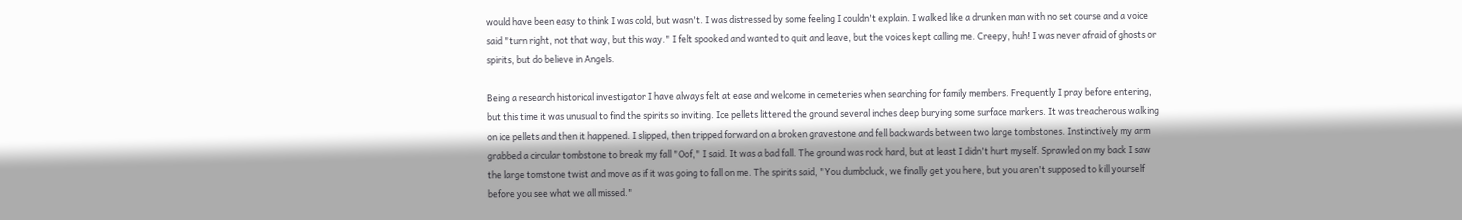would have been easy to think I was cold, but wasn't. I was distressed by some feeling I couldn't explain. I walked like a drunken man with no set course and a voice said "turn right, not that way, but this way." I felt spooked and wanted to quit and leave, but the voices kept calling me. Creepy, huh! I was never afraid of ghosts or spirits, but do believe in Angels.

Being a research historical investigator I have always felt at ease and welcome in cemeteries when searching for family members. Frequently I pray before entering, but this time it was unusual to find the spirits so inviting. Ice pellets littered the ground several inches deep burying some surface markers. It was treacherous walking on ice pellets and then it happened. I slipped, then tripped forward on a broken gravestone and fell backwards between two large tombstones. Instinctively my arm grabbed a circular tombstone to break my fall "Oof," I said. It was a bad fall. The ground was rock hard, but at least I didn't hurt myself. Sprawled on my back I saw the large tomstone twist and move as if it was going to fall on me. The spirits said, "You dumbcluck, we finally get you here, but you aren't supposed to kill yourself before you see what we all missed."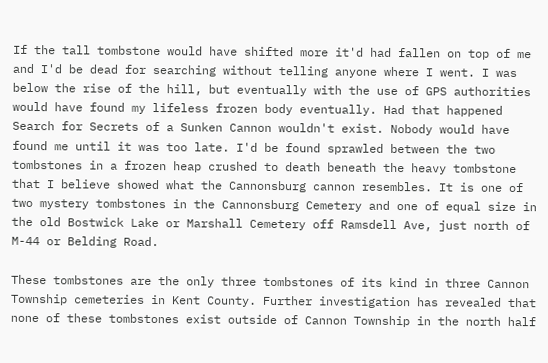If the tall tombstone would have shifted more it'd had fallen on top of me and I'd be dead for searching without telling anyone where I went. I was below the rise of the hill, but eventually with the use of GPS authorities would have found my lifeless frozen body eventually. Had that happened Search for Secrets of a Sunken Cannon wouldn't exist. Nobody would have found me until it was too late. I'd be found sprawled between the two tombstones in a frozen heap crushed to death beneath the heavy tombstone that I believe showed what the Cannonsburg cannon resembles. It is one of two mystery tombstones in the Cannonsburg Cemetery and one of equal size in the old Bostwick Lake or Marshall Cemetery off Ramsdell Ave, just north of M-44 or Belding Road.

These tombstones are the only three tombstones of its kind in three Cannon Township cemeteries in Kent County. Further investigation has revealed that none of these tombstones exist outside of Cannon Township in the north half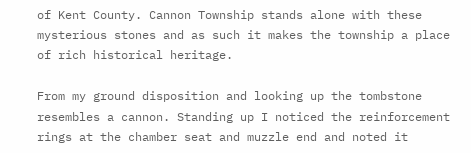of Kent County. Cannon Township stands alone with these mysterious stones and as such it makes the township a place of rich historical heritage.

From my ground disposition and looking up the tombstone resembles a cannon. Standing up I noticed the reinforcement rings at the chamber seat and muzzle end and noted it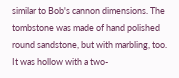similar to Bob's cannon dimensions. The tombstone was made of hand polished round sandstone, but with marbling, too. It was hollow with a two-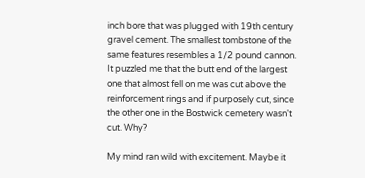inch bore that was plugged with 19th century gravel cement. The smallest tombstone of the same features resembles a 1/2 pound cannon. It puzzled me that the butt end of the largest one that almost fell on me was cut above the reinforcement rings and if purposely cut, since the other one in the Bostwick cemetery wasn't cut. Why?

My mind ran wild with excitement. Maybe it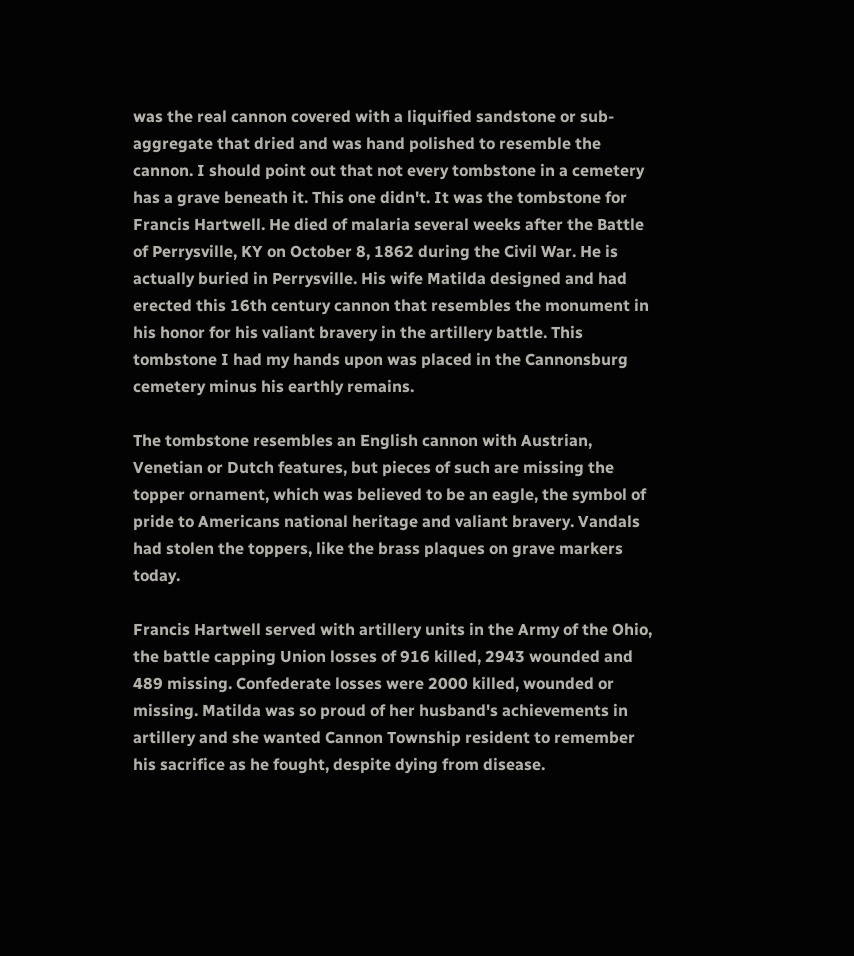was the real cannon covered with a liquified sandstone or sub-aggregate that dried and was hand polished to resemble the cannon. I should point out that not every tombstone in a cemetery has a grave beneath it. This one didn't. It was the tombstone for Francis Hartwell. He died of malaria several weeks after the Battle of Perrysville, KY on October 8, 1862 during the Civil War. He is actually buried in Perrysville. His wife Matilda designed and had erected this 16th century cannon that resembles the monument in his honor for his valiant bravery in the artillery battle. This tombstone I had my hands upon was placed in the Cannonsburg cemetery minus his earthly remains.

The tombstone resembles an English cannon with Austrian, Venetian or Dutch features, but pieces of such are missing the topper ornament, which was believed to be an eagle, the symbol of pride to Americans national heritage and valiant bravery. Vandals had stolen the toppers, like the brass plaques on grave markers today.

Francis Hartwell served with artillery units in the Army of the Ohio, the battle capping Union losses of 916 killed, 2943 wounded and 489 missing. Confederate losses were 2000 killed, wounded or missing. Matilda was so proud of her husband's achievements in artillery and she wanted Cannon Township resident to remember his sacrifice as he fought, despite dying from disease.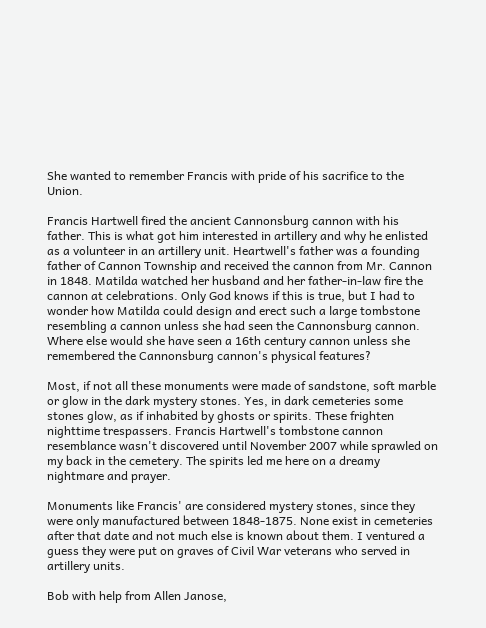She wanted to remember Francis with pride of his sacrifice to the Union.

Francis Hartwell fired the ancient Cannonsburg cannon with his father. This is what got him interested in artillery and why he enlisted as a volunteer in an artillery unit. Heartwell's father was a founding father of Cannon Township and received the cannon from Mr. Cannon in 1848. Matilda watched her husband and her father-in-law fire the cannon at celebrations. Only God knows if this is true, but I had to wonder how Matilda could design and erect such a large tombstone resembling a cannon unless she had seen the Cannonsburg cannon. Where else would she have seen a 16th century cannon unless she remembered the Cannonsburg cannon's physical features?

Most, if not all these monuments were made of sandstone, soft marble or glow in the dark mystery stones. Yes, in dark cemeteries some stones glow, as if inhabited by ghosts or spirits. These frighten nighttime trespassers. Francis Hartwell's tombstone cannon resemblance wasn't discovered until November 2007 while sprawled on my back in the cemetery. The spirits led me here on a dreamy nightmare and prayer.

Monuments like Francis' are considered mystery stones, since they were only manufactured between 1848-1875. None exist in cemeteries after that date and not much else is known about them. I ventured a guess they were put on graves of Civil War veterans who served in artillery units.

Bob with help from Allen Janose,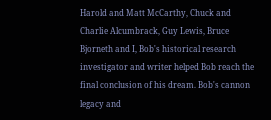Harold and Matt McCarthy, Chuck and Charlie Alcumbrack, Guy Lewis, Bruce Bjorneth and I, Bob's historical research investigator and writer helped Bob reach the final conclusion of his dream. Bob's cannon legacy and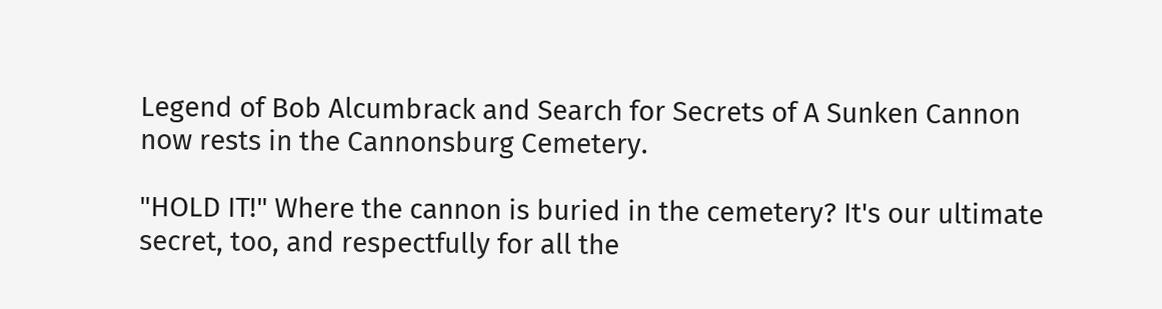Legend of Bob Alcumbrack and Search for Secrets of A Sunken Cannon now rests in the Cannonsburg Cemetery.

"HOLD IT!" Where the cannon is buried in the cemetery? It's our ultimate secret, too, and respectfully for all the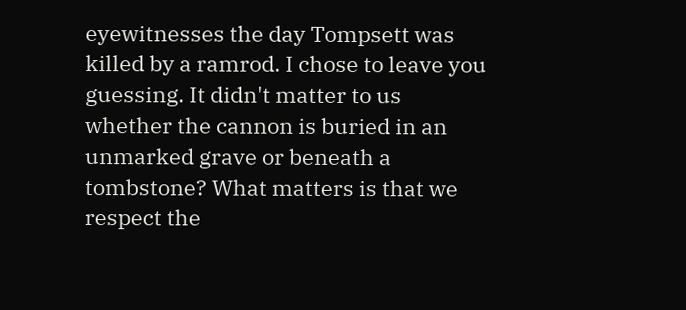eyewitnesses the day Tompsett was killed by a ramrod. I chose to leave you guessing. It didn't matter to us whether the cannon is buried in an unmarked grave or beneath a tombstone? What matters is that we respect the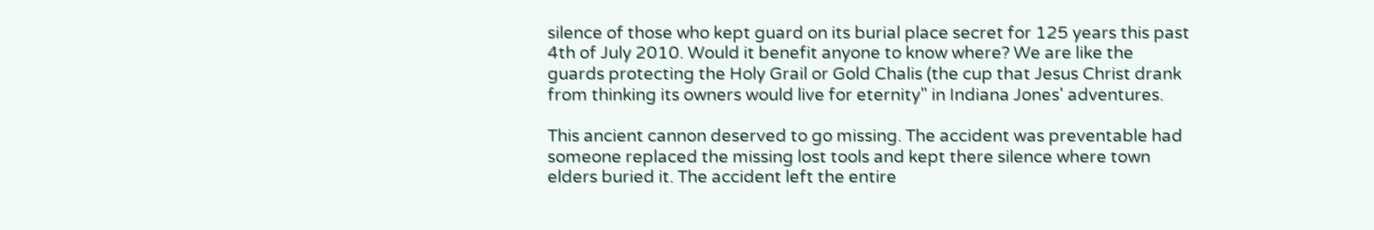silence of those who kept guard on its burial place secret for 125 years this past 4th of July 2010. Would it benefit anyone to know where? We are like the guards protecting the Holy Grail or Gold Chalis (the cup that Jesus Christ drank from thinking its owners would live for eternity" in Indiana Jones' adventures.

This ancient cannon deserved to go missing. The accident was preventable had someone replaced the missing lost tools and kept there silence where town elders buried it. The accident left the entire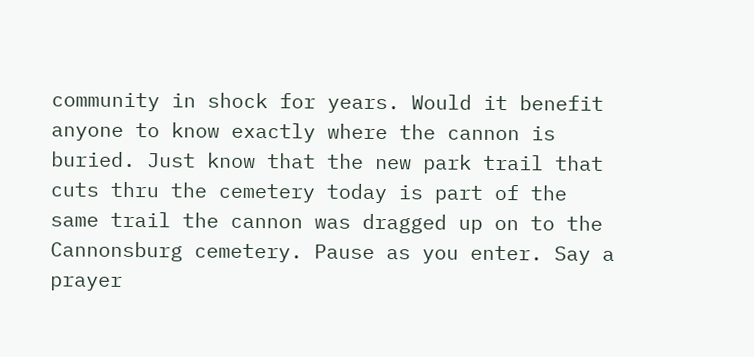community in shock for years. Would it benefit anyone to know exactly where the cannon is buried. Just know that the new park trail that cuts thru the cemetery today is part of the same trail the cannon was dragged up on to the Cannonsburg cemetery. Pause as you enter. Say a prayer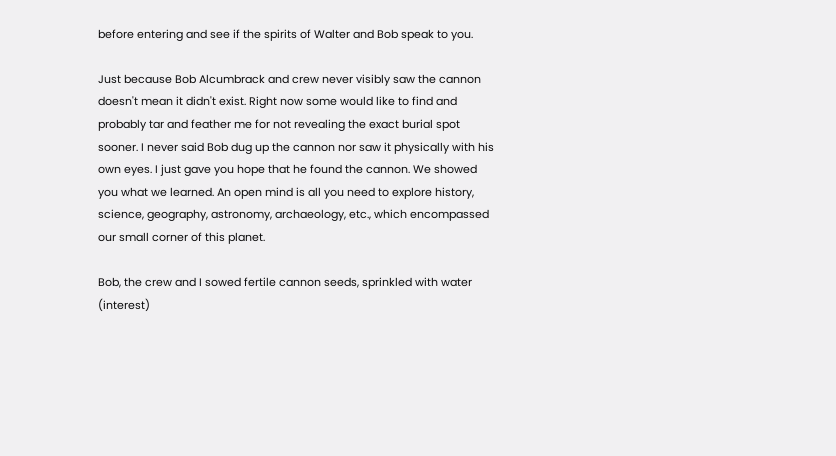before entering and see if the spirits of Walter and Bob speak to you.

Just because Bob Alcumbrack and crew never visibly saw the cannon doesn't mean it didn't exist. Right now some would like to find and probably tar and feather me for not revealing the exact burial spot sooner. I never said Bob dug up the cannon nor saw it physically with his own eyes. I just gave you hope that he found the cannon. We showed you what we learned. An open mind is all you need to explore history, science, geography, astronomy, archaeology, etc., which encompassed our small corner of this planet.

Bob, the crew and I sowed fertile cannon seeds, sprinkled with water (interest)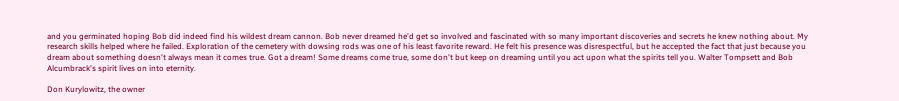and you germinated hoping Bob did indeed find his wildest dream cannon. Bob never dreamed he'd get so involved and fascinated with so many important discoveries and secrets he knew nothing about. My research skills helped where he failed. Exploration of the cemetery with dowsing rods was one of his least favorite reward. He felt his presence was disrespectful, but he accepted the fact that just because you dream about something doesn't always mean it comes true. Got a dream! Some dreams come true, some don't but keep on dreaming until you act upon what the spirits tell you. Walter Tompsett and Bob Alcumbrack's spirit lives on into eternity.

Don Kurylowitz, the owner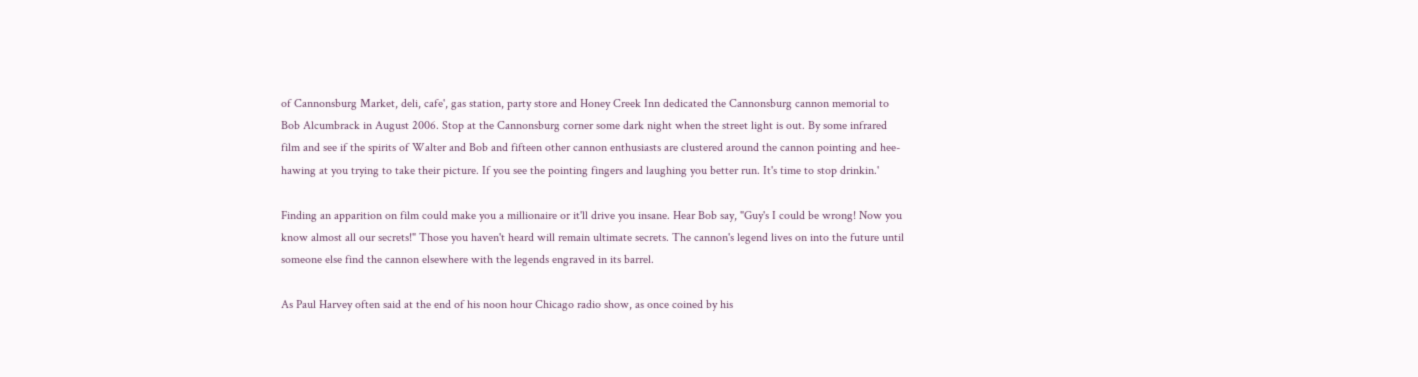of Cannonsburg Market, deli, cafe', gas station, party store and Honey Creek Inn dedicated the Cannonsburg cannon memorial to Bob Alcumbrack in August 2006. Stop at the Cannonsburg corner some dark night when the street light is out. By some infrared film and see if the spirits of Walter and Bob and fifteen other cannon enthusiasts are clustered around the cannon pointing and hee-hawing at you trying to take their picture. If you see the pointing fingers and laughing you better run. It's time to stop drinkin.'

Finding an apparition on film could make you a millionaire or it'll drive you insane. Hear Bob say, "Guy's I could be wrong! Now you know almost all our secrets!" Those you haven't heard will remain ultimate secrets. The cannon's legend lives on into the future until someone else find the cannon elsewhere with the legends engraved in its barrel.

As Paul Harvey often said at the end of his noon hour Chicago radio show, as once coined by his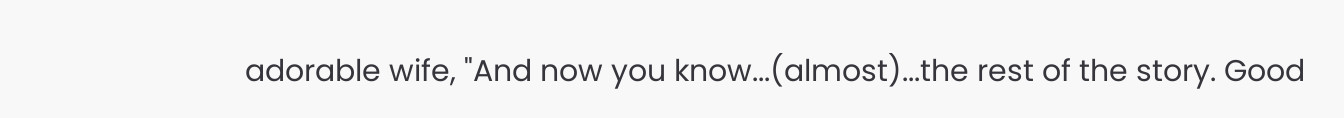adorable wife, "And now you know...(almost)...the rest of the story. Good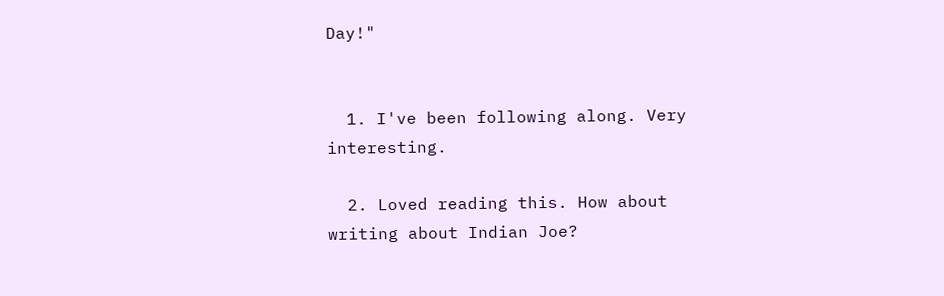Day!"


  1. I've been following along. Very interesting.

  2. Loved reading this. How about writing about Indian Joe?